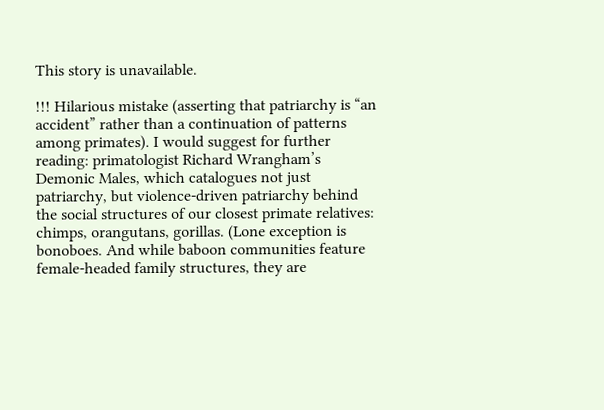This story is unavailable.

!!! Hilarious mistake (asserting that patriarchy is “an accident” rather than a continuation of patterns among primates). I would suggest for further reading: primatologist Richard Wrangham’s Demonic Males, which catalogues not just patriarchy, but violence-driven patriarchy behind the social structures of our closest primate relatives: chimps, orangutans, gorillas. (Lone exception is bonoboes. And while baboon communities feature female-headed family structures, they are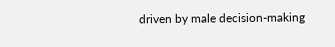driven by male decision-making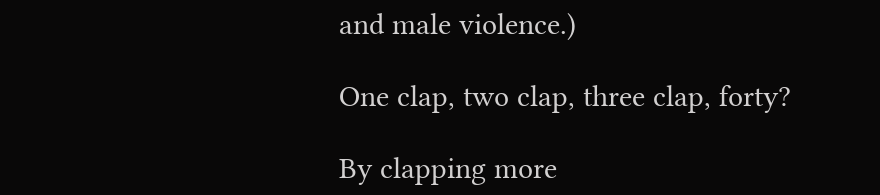and male violence.)

One clap, two clap, three clap, forty?

By clapping more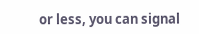or less, you can signal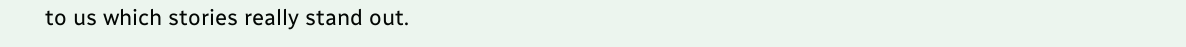to us which stories really stand out.